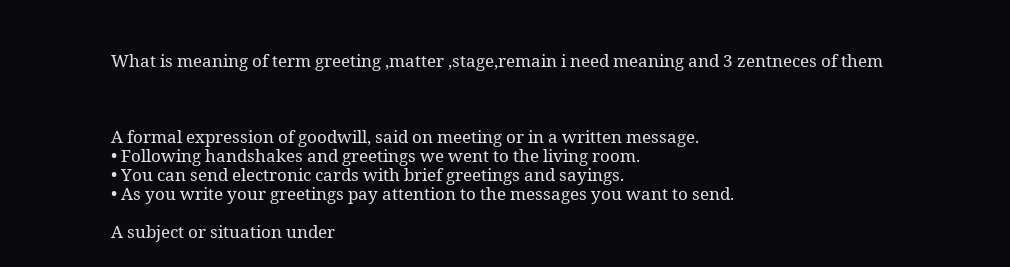What is meaning of term greeting ,matter ,stage,remain i need meaning and 3 zentneces of them



A formal expression of goodwill, said on meeting or in a written message.
• Following handshakes and greetings we went to the living room.
• You can send electronic cards with brief greetings and sayings.
• As you write your greetings pay attention to the messages you want to send.

A subject or situation under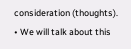consideration (thoughts).
• We will talk about this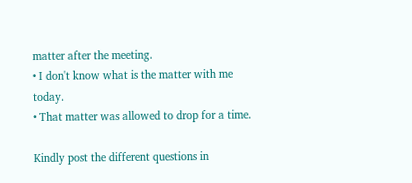matter after the meeting.
• I don't know what is the matter with me today.
• That matter was allowed to drop for a time.

Kindly post the different questions in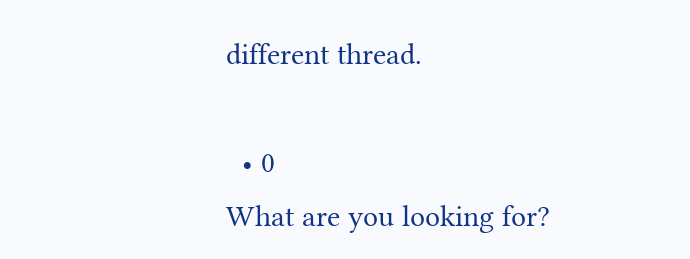different thread.

  • 0
What are you looking for?